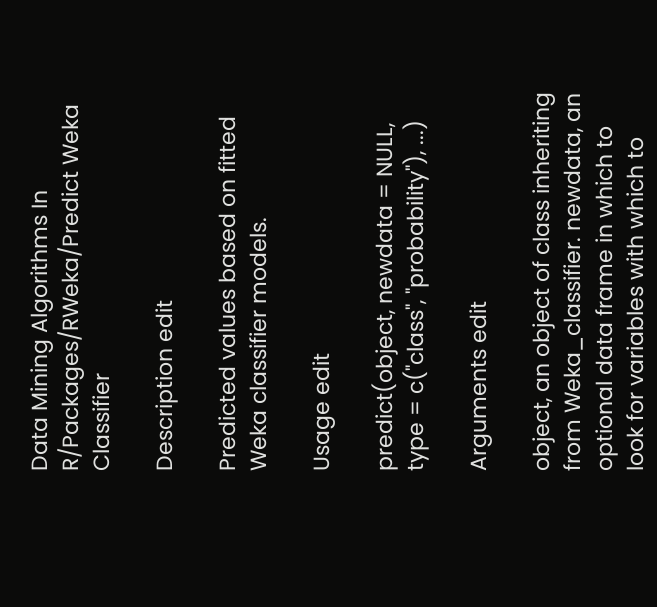Data Mining Algorithms In R/Packages/RWeka/Predict Weka Classifier

Description edit

Predicted values based on fitted Weka classifier models.

Usage edit

predict(object, newdata = NULL, type = c("class", "probability"), ...)

Arguments edit

object, an object of class inheriting from Weka_classifier. newdata, an optional data frame in which to look for variables with which to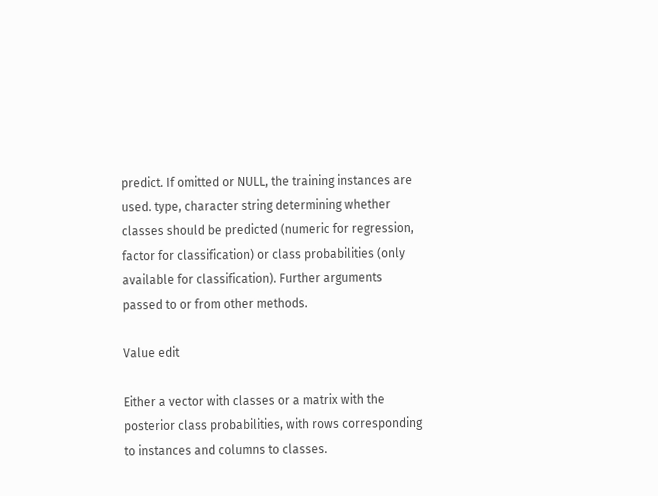predict. If omitted or NULL, the training instances are used. type, character string determining whether classes should be predicted (numeric for regression, factor for classification) or class probabilities (only available for classification). Further arguments passed to or from other methods.

Value edit

Either a vector with classes or a matrix with the posterior class probabilities, with rows corresponding to instances and columns to classes.